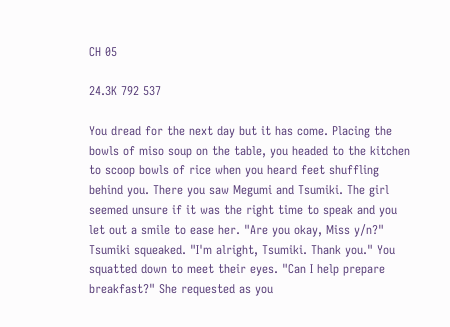CH 05

24.3K 792 537

You dread for the next day but it has come. Placing the bowls of miso soup on the table, you headed to the kitchen to scoop bowls of rice when you heard feet shuffling behind you. There you saw Megumi and Tsumiki. The girl seemed unsure if it was the right time to speak and you let out a smile to ease her. "Are you okay, Miss y/n?" Tsumiki squeaked. "I'm alright, Tsumiki. Thank you." You squatted down to meet their eyes. "Can I help prepare breakfast?" She requested as you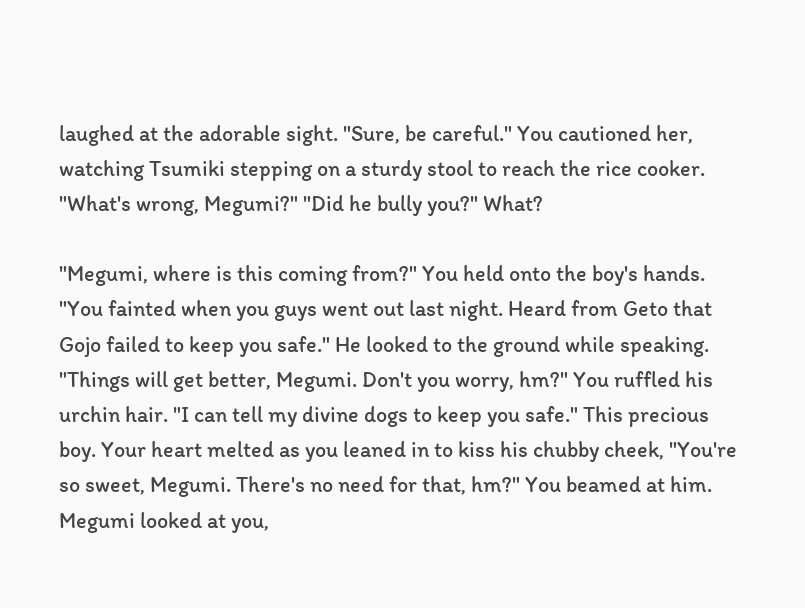laughed at the adorable sight. "Sure, be careful." You cautioned her, watching Tsumiki stepping on a sturdy stool to reach the rice cooker. "What's wrong, Megumi?" "Did he bully you?" What?

"Megumi, where is this coming from?" You held onto the boy's hands. "You fainted when you guys went out last night. Heard from Geto that Gojo failed to keep you safe." He looked to the ground while speaking. "Things will get better, Megumi. Don't you worry, hm?" You ruffled his urchin hair. "I can tell my divine dogs to keep you safe." This precious boy. Your heart melted as you leaned in to kiss his chubby cheek, "You're so sweet, Megumi. There's no need for that, hm?" You beamed at him. Megumi looked at you,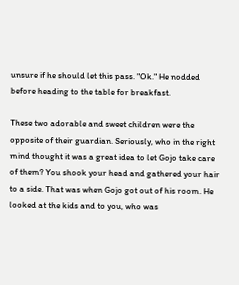unsure if he should let this pass. "Ok." He nodded before heading to the table for breakfast.

These two adorable and sweet children were the opposite of their guardian. Seriously, who in the right mind thought it was a great idea to let Gojo take care of them? You shook your head and gathered your hair to a side. That was when Gojo got out of his room. He looked at the kids and to you, who was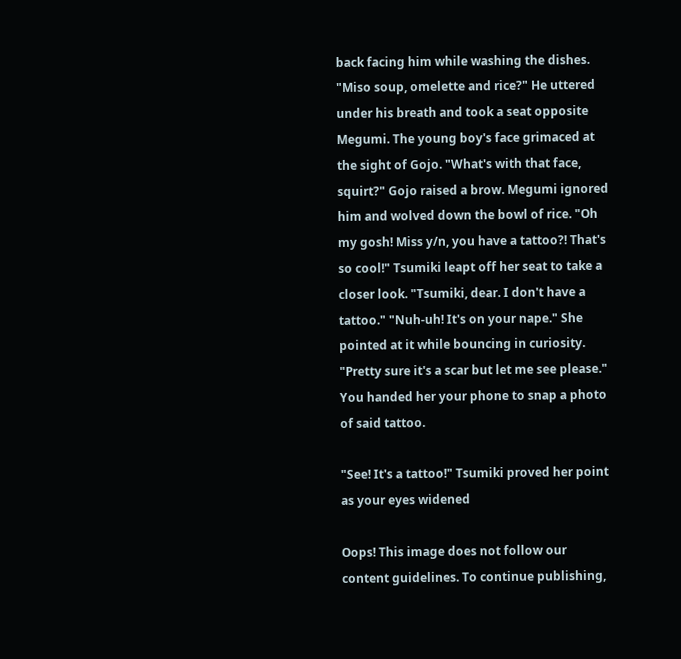back facing him while washing the dishes. "Miso soup, omelette and rice?" He uttered under his breath and took a seat opposite Megumi. The young boy's face grimaced at the sight of Gojo. "What's with that face, squirt?" Gojo raised a brow. Megumi ignored him and wolved down the bowl of rice. "Oh my gosh! Miss y/n, you have a tattoo?! That's so cool!" Tsumiki leapt off her seat to take a closer look. "Tsumiki, dear. I don't have a tattoo." "Nuh-uh! It's on your nape." She pointed at it while bouncing in curiosity. "Pretty sure it's a scar but let me see please." You handed her your phone to snap a photo of said tattoo.

"See! It's a tattoo!" Tsumiki proved her point as your eyes widened

Oops! This image does not follow our content guidelines. To continue publishing,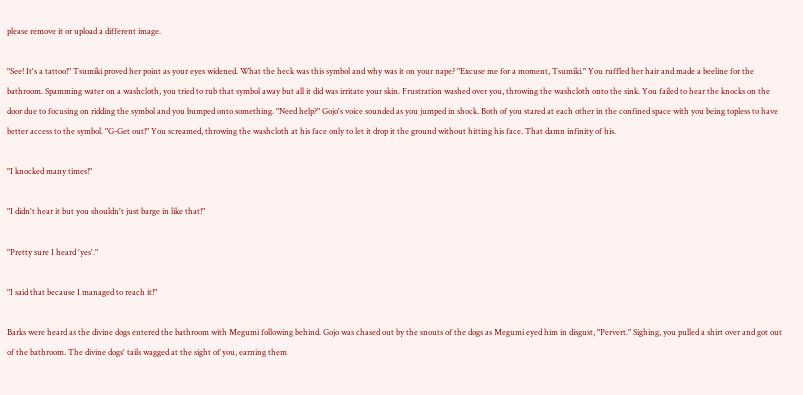please remove it or upload a different image.

"See! It's a tattoo!" Tsumiki proved her point as your eyes widened. What the heck was this symbol and why was it on your nape? "Excuse me for a moment, Tsumiki." You ruffled her hair and made a beeline for the bathroom. Spamming water on a washcloth, you tried to rub that symbol away but all it did was irritate your skin. Frustration washed over you, throwing the washcloth onto the sink. You failed to hear the knocks on the door due to focusing on ridding the symbol and you bumped onto something. "Need help?" Gojo's voice sounded as you jumped in shock. Both of you stared at each other in the confined space with you being topless to have better access to the symbol. "G-Get out!" You screamed, throwing the washcloth at his face only to let it drop it the ground without hitting his face. That damn infinity of his.

"I knocked many times!"

"I didn't hear it but you shouldn't just barge in like that!"

"Pretty sure I heard 'yes'."

"I said that because I managed to reach it!"

Barks were heard as the divine dogs entered the bathroom with Megumi following behind. Gojo was chased out by the snouts of the dogs as Megumi eyed him in disgust, "Pervert." Sighing, you pulled a shirt over and got out of the bathroom. The divine dogs' tails wagged at the sight of you, earning them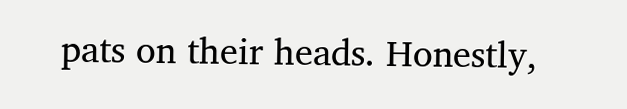pats on their heads. Honestly,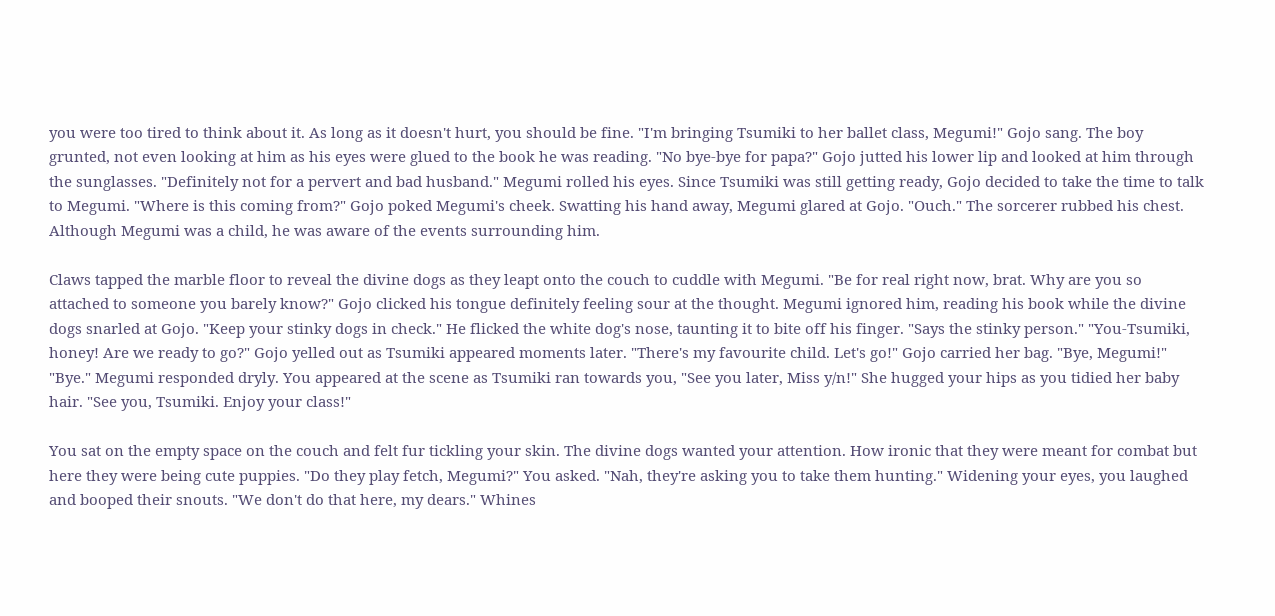you were too tired to think about it. As long as it doesn't hurt, you should be fine. "I'm bringing Tsumiki to her ballet class, Megumi!" Gojo sang. The boy grunted, not even looking at him as his eyes were glued to the book he was reading. "No bye-bye for papa?" Gojo jutted his lower lip and looked at him through the sunglasses. "Definitely not for a pervert and bad husband." Megumi rolled his eyes. Since Tsumiki was still getting ready, Gojo decided to take the time to talk to Megumi. "Where is this coming from?" Gojo poked Megumi's cheek. Swatting his hand away, Megumi glared at Gojo. "Ouch." The sorcerer rubbed his chest. Although Megumi was a child, he was aware of the events surrounding him.

Claws tapped the marble floor to reveal the divine dogs as they leapt onto the couch to cuddle with Megumi. "Be for real right now, brat. Why are you so attached to someone you barely know?" Gojo clicked his tongue definitely feeling sour at the thought. Megumi ignored him, reading his book while the divine dogs snarled at Gojo. "Keep your stinky dogs in check." He flicked the white dog's nose, taunting it to bite off his finger. "Says the stinky person." "You-Tsumiki, honey! Are we ready to go?" Gojo yelled out as Tsumiki appeared moments later. "There's my favourite child. Let's go!" Gojo carried her bag. "Bye, Megumi!" "Bye." Megumi responded dryly. You appeared at the scene as Tsumiki ran towards you, "See you later, Miss y/n!" She hugged your hips as you tidied her baby hair. "See you, Tsumiki. Enjoy your class!"

You sat on the empty space on the couch and felt fur tickling your skin. The divine dogs wanted your attention. How ironic that they were meant for combat but here they were being cute puppies. "Do they play fetch, Megumi?" You asked. "Nah, they're asking you to take them hunting." Widening your eyes, you laughed and booped their snouts. "We don't do that here, my dears." Whines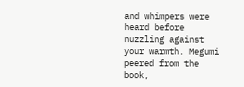and whimpers were heard before nuzzling against your warmth. Megumi peered from the book,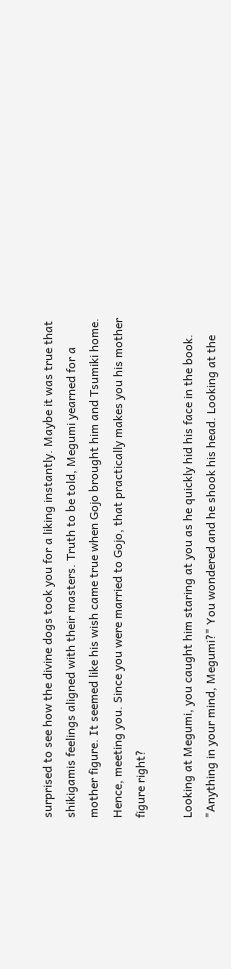surprised to see how the divine dogs took you for a liking instantly. Maybe it was true that shikigamis feelings aligned with their masters. Truth to be told, Megumi yearned for a mother figure. It seemed like his wish came true when Gojo brought him and Tsumiki home. Hence, meeting you. Since you were married to Gojo, that practically makes you his mother figure right?

Looking at Megumi, you caught him staring at you as he quickly hid his face in the book. "Anything in your mind, Megumi?" You wondered and he shook his head. Looking at the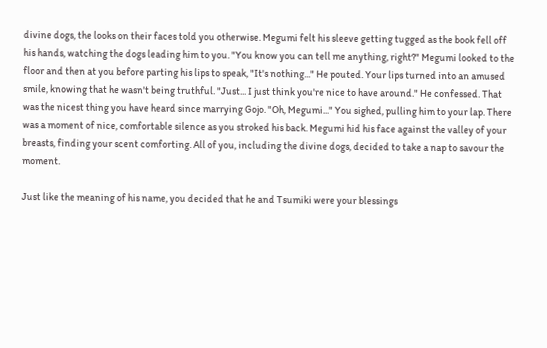divine dogs, the looks on their faces told you otherwise. Megumi felt his sleeve getting tugged as the book fell off his hands, watching the dogs leading him to you. "You know you can tell me anything, right?" Megumi looked to the floor and then at you before parting his lips to speak, "It's nothing..." He pouted. Your lips turned into an amused smile, knowing that he wasn't being truthful. "Just... I just think you're nice to have around." He confessed. That was the nicest thing you have heard since marrying Gojo. "Oh, Megumi..." You sighed, pulling him to your lap. There was a moment of nice, comfortable silence as you stroked his back. Megumi hid his face against the valley of your breasts, finding your scent comforting. All of you, including the divine dogs, decided to take a nap to savour the moment.

Just like the meaning of his name, you decided that he and Tsumiki were your blessings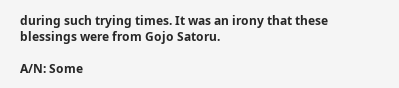during such trying times. It was an irony that these blessings were from Gojo Satoru.

A/N: Some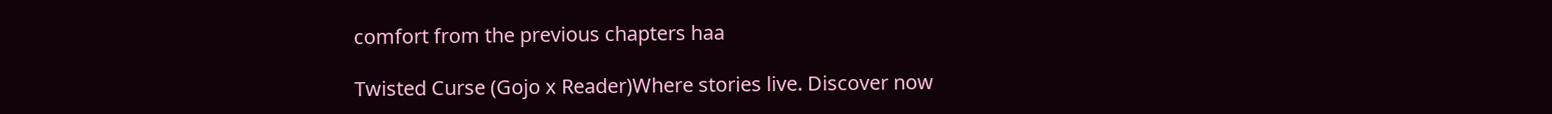comfort from the previous chapters haa

Twisted Curse (Gojo x Reader)Where stories live. Discover now